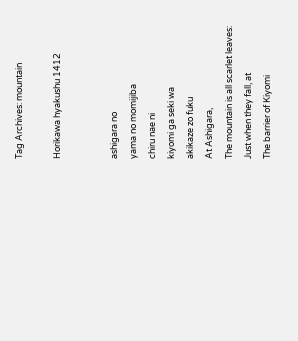Tag Archives: mountain

Horikawa hyakushu 1412


ashigara no
yama no momijiba
chiru nae ni
kiyomi ga seki wa
akikaze zo fuku
At Ashigara,
The mountain is all scarlet leaves:
Just when they fall, at
The barrier of Kiyomi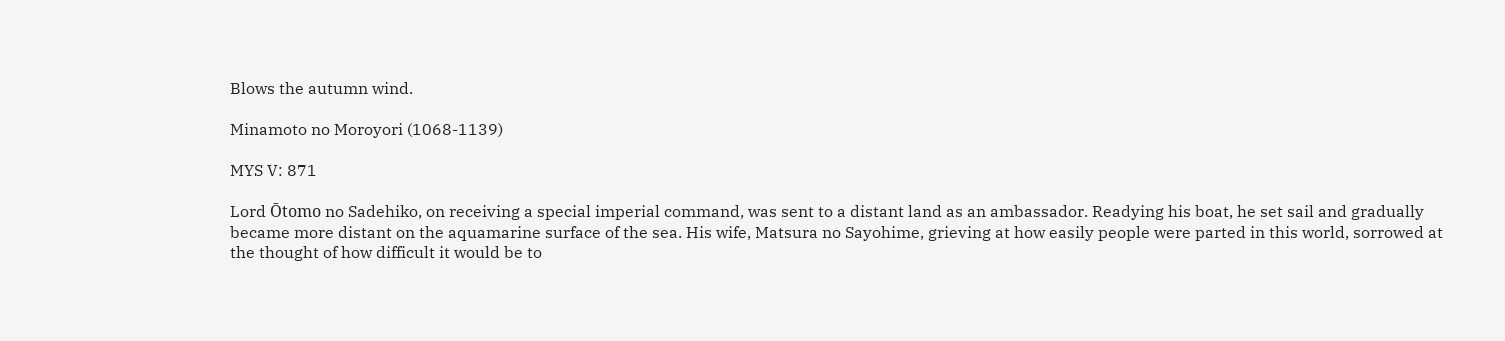Blows the autumn wind.

Minamoto no Moroyori (1068-1139)

MYS V: 871

Lord Ōtomo no Sadehiko, on receiving a special imperial command, was sent to a distant land as an ambassador. Readying his boat, he set sail and gradually became more distant on the aquamarine surface of the sea. His wife, Matsura no Sayohime, grieving at how easily people were parted in this world, sorrowed at the thought of how difficult it would be to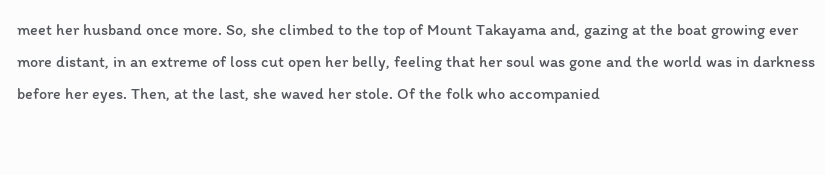meet her husband once more. So, she climbed to the top of Mount Takayama and, gazing at the boat growing ever more distant, in an extreme of loss cut open her belly, feeling that her soul was gone and the world was in darkness before her eyes. Then, at the last, she waved her stole. Of the folk who accompanied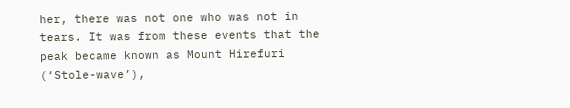her, there was not one who was not in tears. It was from these events that the peak became known as Mount Hirefuri (‘Stole-wave’),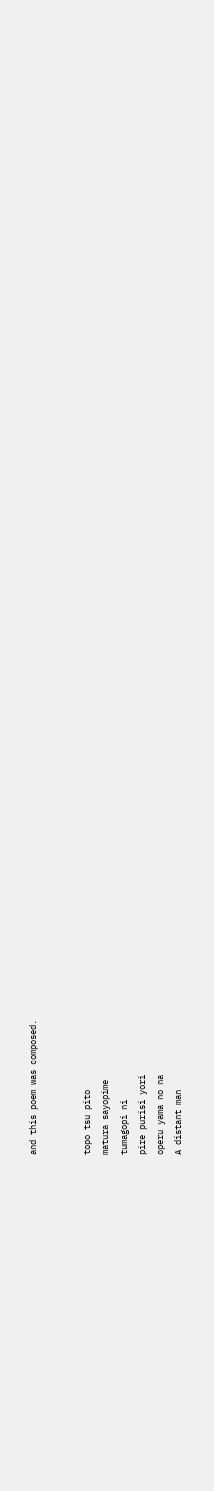and this poem was composed.


topo tsu pito
matura sayopime
tumagopi ni
pire purisi yori
operu yama no na
A distant man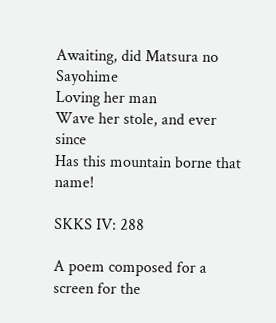Awaiting, did Matsura no Sayohime
Loving her man
Wave her stole, and ever since
Has this mountain borne that name!

SKKS IV: 288

A poem composed for a screen for the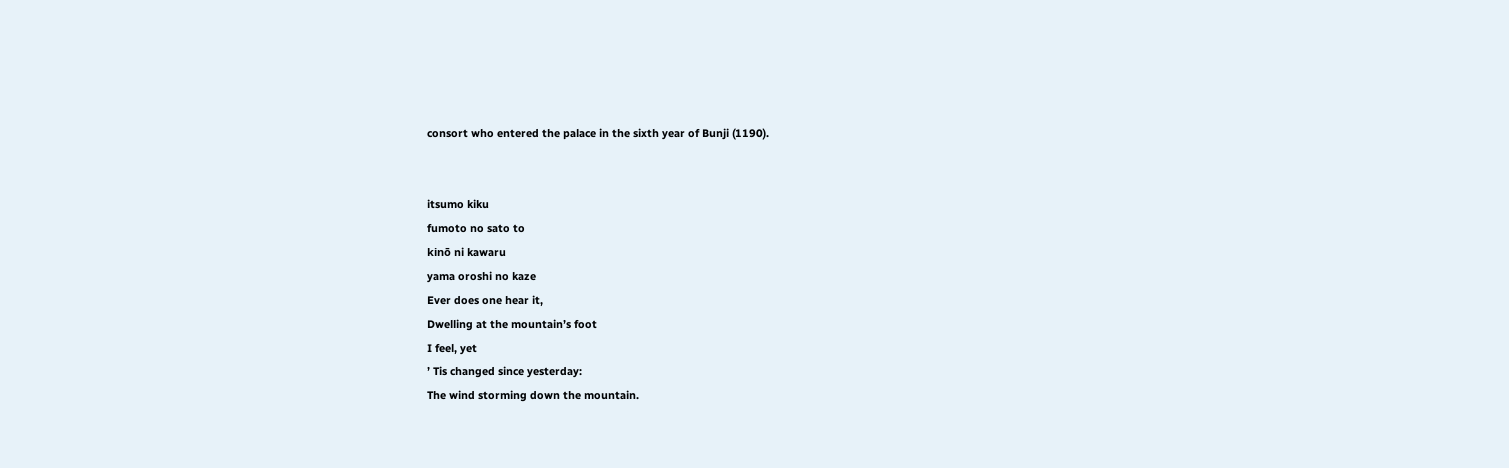consort who entered the palace in the sixth year of Bunji (1190).


itsumo kiku
fumoto no sato to
kinō ni kawaru
yama oroshi no kaze
Ever does one hear it,
Dwelling at the mountain’s foot
I feel, yet
’ Tis changed since yesterday:
The wind storming down the mountain.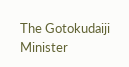The Gotokudaiji Minister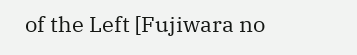of the Left [Fujiwara no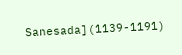Sanesada](1139-1191)